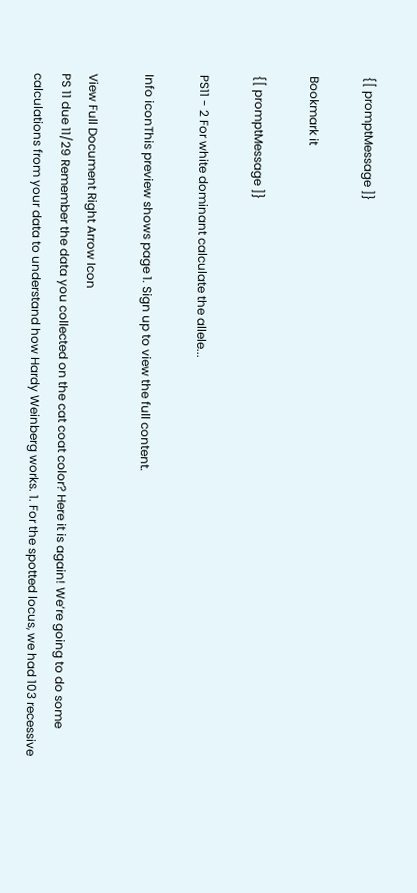{[ promptMessage ]}

Bookmark it

{[ promptMessage ]}

PS11 - 2 For white dominant calculate the allele...

Info iconThis preview shows page 1. Sign up to view the full content.

View Full Document Right Arrow Icon
PS 11 due 11/29 Remember the data you collected on the cat coat color? Here it is again! We’re going to do some calculations from your data to understand how Hardy Weinberg works. 1. For the spotted locus, we had 103 recessive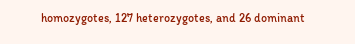homozygotes, 127 heterozygotes, and 26 dominant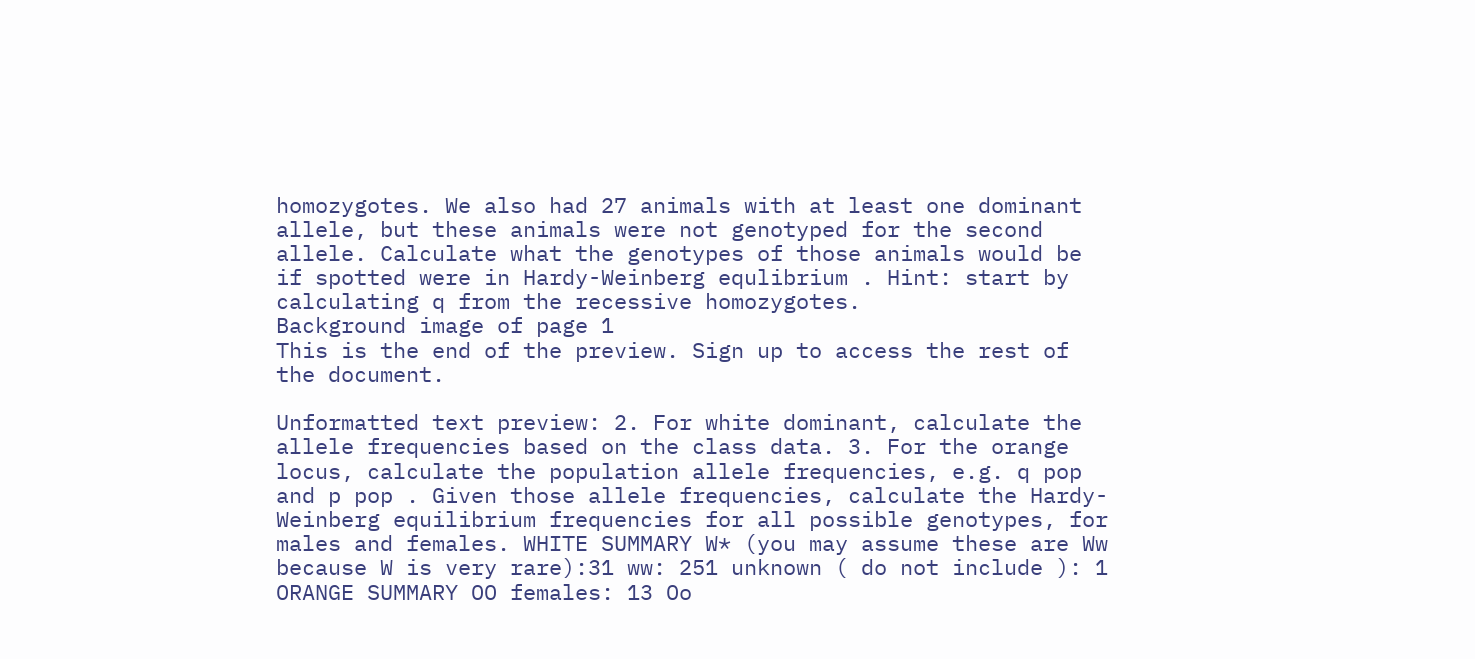homozygotes. We also had 27 animals with at least one dominant allele, but these animals were not genotyped for the second allele. Calculate what the genotypes of those animals would be if spotted were in Hardy-Weinberg equlibrium . Hint: start by calculating q from the recessive homozygotes.
Background image of page 1
This is the end of the preview. Sign up to access the rest of the document.

Unformatted text preview: 2. For white dominant, calculate the allele frequencies based on the class data. 3. For the orange locus, calculate the population allele frequencies, e.g. q pop and p pop . Given those allele frequencies, calculate the Hardy-Weinberg equilibrium frequencies for all possible genotypes, for males and females. WHITE SUMMARY W* (you may assume these are Ww because W is very rare):31 ww: 251 unknown ( do not include ): 1 ORANGE SUMMARY OO females: 13 Oo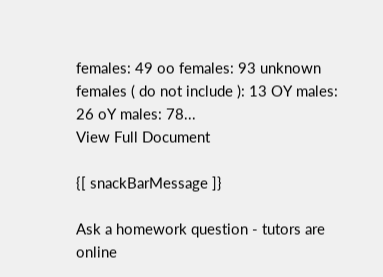females: 49 oo females: 93 unknown females ( do not include ): 13 OY males: 26 oY males: 78...
View Full Document

{[ snackBarMessage ]}

Ask a homework question - tutors are online